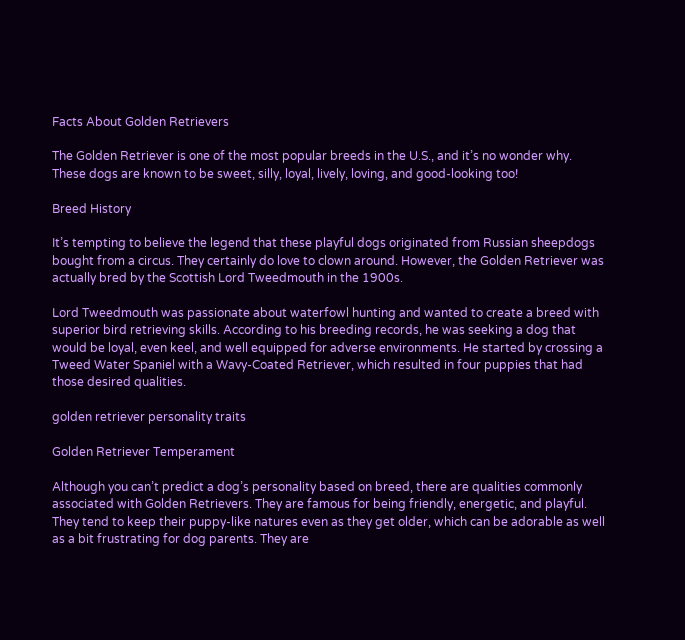Facts About Golden Retrievers

The Golden Retriever is one of the most popular breeds in the U.S., and it’s no wonder why. These dogs are known to be sweet, silly, loyal, lively, loving, and good-looking too!

Breed History

It’s tempting to believe the legend that these playful dogs originated from Russian sheepdogs bought from a circus. They certainly do love to clown around. However, the Golden Retriever was actually bred by the Scottish Lord Tweedmouth in the 1900s.

Lord Tweedmouth was passionate about waterfowl hunting and wanted to create a breed with superior bird retrieving skills. According to his breeding records, he was seeking a dog that would be loyal, even keel, and well equipped for adverse environments. He started by crossing a Tweed Water Spaniel with a Wavy-Coated Retriever, which resulted in four puppies that had those desired qualities.

golden retriever personality traits

Golden Retriever Temperament

Although you can’t predict a dog’s personality based on breed, there are qualities commonly associated with Golden Retrievers. They are famous for being friendly, energetic, and playful. They tend to keep their puppy-like natures even as they get older, which can be adorable as well as a bit frustrating for dog parents. They are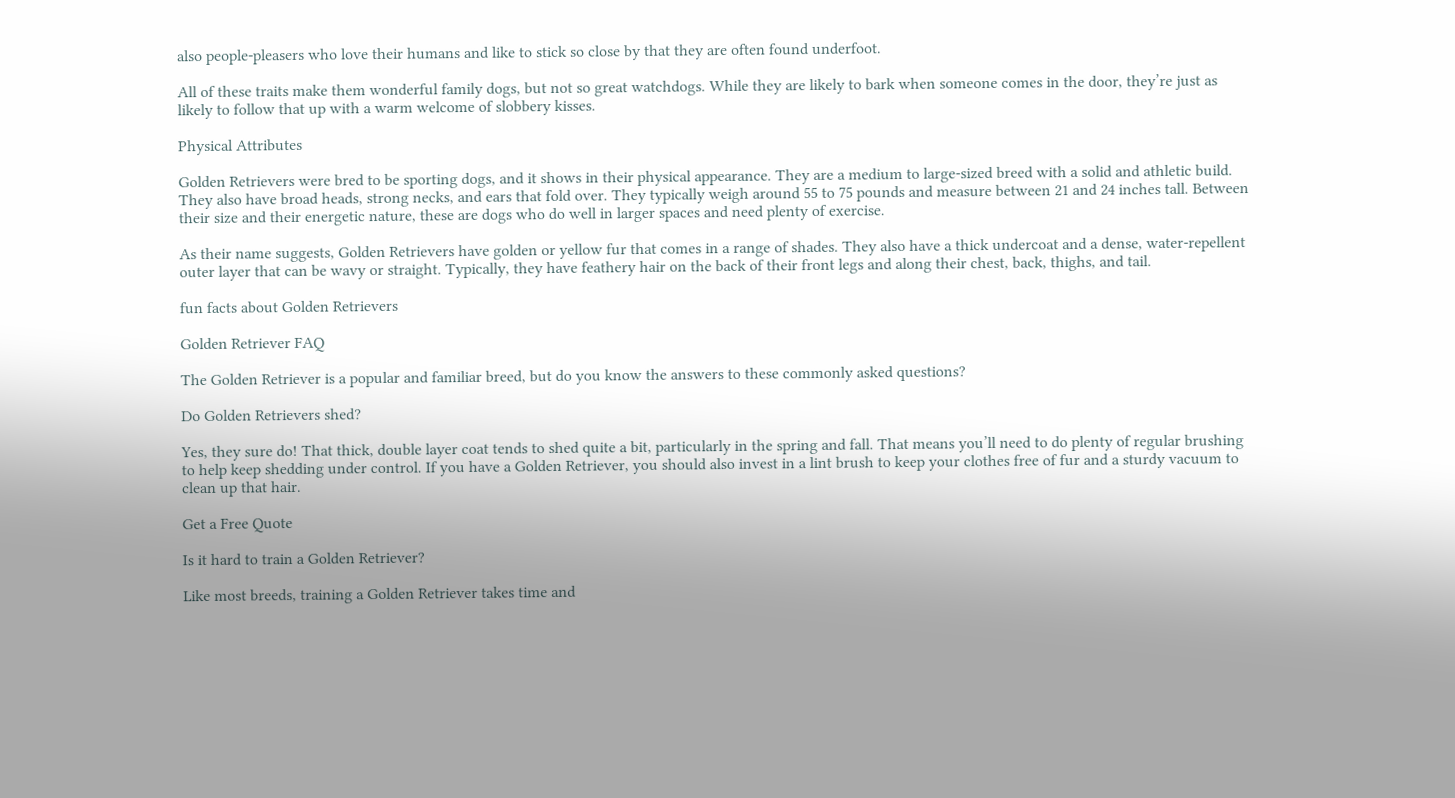also people-pleasers who love their humans and like to stick so close by that they are often found underfoot.

All of these traits make them wonderful family dogs, but not so great watchdogs. While they are likely to bark when someone comes in the door, they’re just as likely to follow that up with a warm welcome of slobbery kisses.

Physical Attributes

Golden Retrievers were bred to be sporting dogs, and it shows in their physical appearance. They are a medium to large-sized breed with a solid and athletic build. They also have broad heads, strong necks, and ears that fold over. They typically weigh around 55 to 75 pounds and measure between 21 and 24 inches tall. Between their size and their energetic nature, these are dogs who do well in larger spaces and need plenty of exercise.

As their name suggests, Golden Retrievers have golden or yellow fur that comes in a range of shades. They also have a thick undercoat and a dense, water-repellent outer layer that can be wavy or straight. Typically, they have feathery hair on the back of their front legs and along their chest, back, thighs, and tail.

fun facts about Golden Retrievers

Golden Retriever FAQ

The Golden Retriever is a popular and familiar breed, but do you know the answers to these commonly asked questions?

Do Golden Retrievers shed?

Yes, they sure do! That thick, double layer coat tends to shed quite a bit, particularly in the spring and fall. That means you’ll need to do plenty of regular brushing to help keep shedding under control. If you have a Golden Retriever, you should also invest in a lint brush to keep your clothes free of fur and a sturdy vacuum to clean up that hair.

Get a Free Quote

Is it hard to train a Golden Retriever?

Like most breeds, training a Golden Retriever takes time and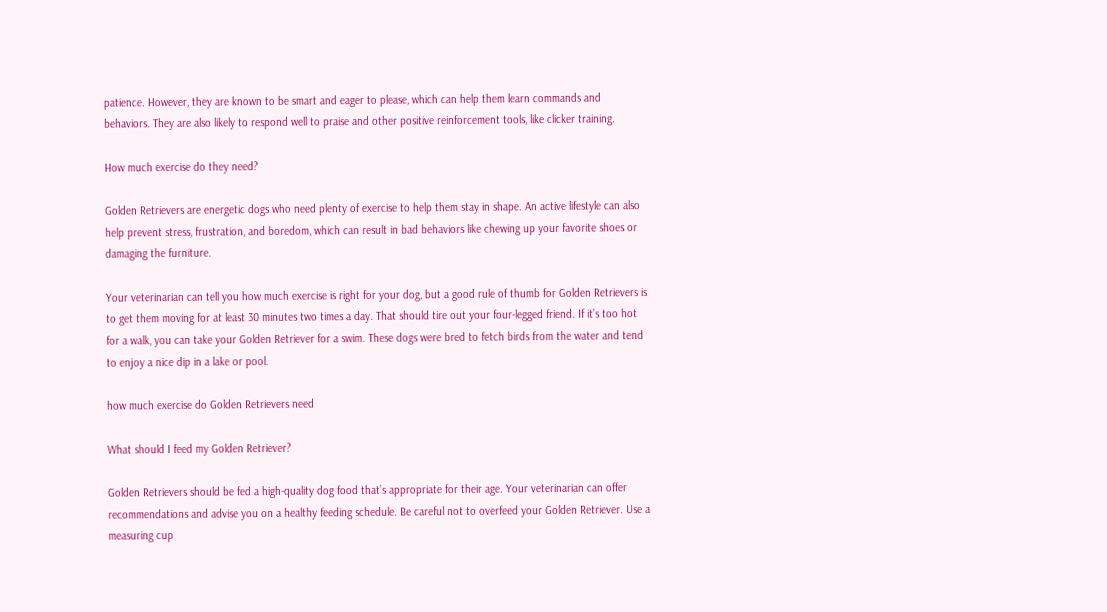patience. However, they are known to be smart and eager to please, which can help them learn commands and behaviors. They are also likely to respond well to praise and other positive reinforcement tools, like clicker training.

How much exercise do they need?

Golden Retrievers are energetic dogs who need plenty of exercise to help them stay in shape. An active lifestyle can also help prevent stress, frustration, and boredom, which can result in bad behaviors like chewing up your favorite shoes or damaging the furniture.

Your veterinarian can tell you how much exercise is right for your dog, but a good rule of thumb for Golden Retrievers is to get them moving for at least 30 minutes two times a day. That should tire out your four-legged friend. If it’s too hot for a walk, you can take your Golden Retriever for a swim. These dogs were bred to fetch birds from the water and tend to enjoy a nice dip in a lake or pool.

how much exercise do Golden Retrievers need

What should I feed my Golden Retriever?

Golden Retrievers should be fed a high-quality dog food that’s appropriate for their age. Your veterinarian can offer recommendations and advise you on a healthy feeding schedule. Be careful not to overfeed your Golden Retriever. Use a measuring cup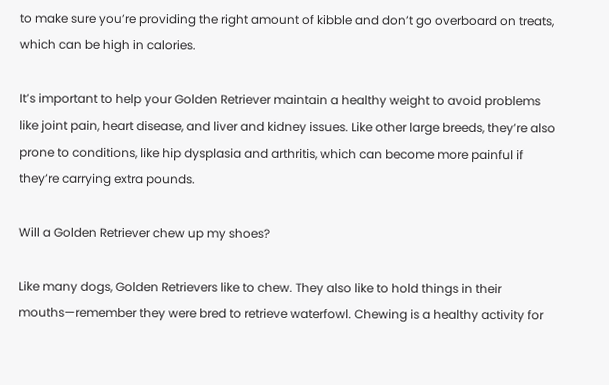to make sure you’re providing the right amount of kibble and don’t go overboard on treats, which can be high in calories.

It’s important to help your Golden Retriever maintain a healthy weight to avoid problems like joint pain, heart disease, and liver and kidney issues. Like other large breeds, they’re also prone to conditions, like hip dysplasia and arthritis, which can become more painful if they’re carrying extra pounds.

Will a Golden Retriever chew up my shoes?

Like many dogs, Golden Retrievers like to chew. They also like to hold things in their mouths—remember they were bred to retrieve waterfowl. Chewing is a healthy activity for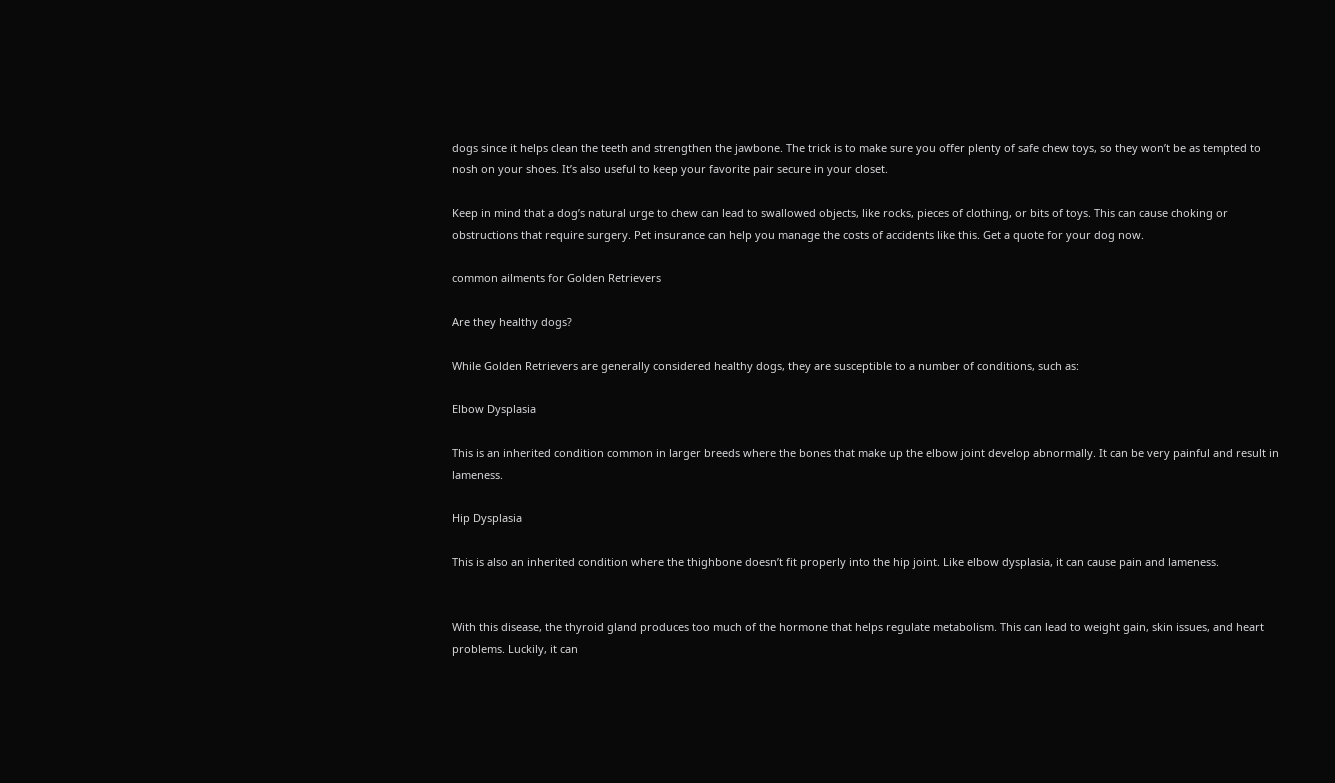dogs since it helps clean the teeth and strengthen the jawbone. The trick is to make sure you offer plenty of safe chew toys, so they won’t be as tempted to nosh on your shoes. It’s also useful to keep your favorite pair secure in your closet.

Keep in mind that a dog’s natural urge to chew can lead to swallowed objects, like rocks, pieces of clothing, or bits of toys. This can cause choking or obstructions that require surgery. Pet insurance can help you manage the costs of accidents like this. Get a quote for your dog now.

common ailments for Golden Retrievers

Are they healthy dogs?

While Golden Retrievers are generally considered healthy dogs, they are susceptible to a number of conditions, such as:

Elbow Dysplasia

This is an inherited condition common in larger breeds where the bones that make up the elbow joint develop abnormally. It can be very painful and result in lameness.

Hip Dysplasia

This is also an inherited condition where the thighbone doesn’t fit properly into the hip joint. Like elbow dysplasia, it can cause pain and lameness.


With this disease, the thyroid gland produces too much of the hormone that helps regulate metabolism. This can lead to weight gain, skin issues, and heart problems. Luckily, it can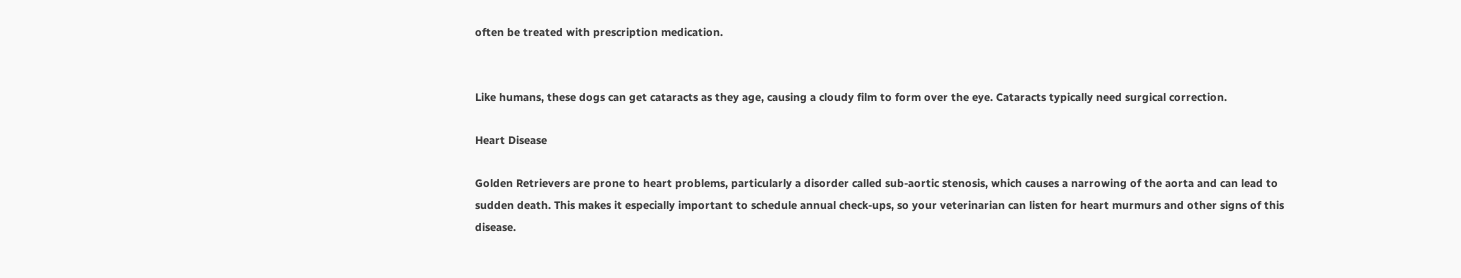often be treated with prescription medication.


Like humans, these dogs can get cataracts as they age, causing a cloudy film to form over the eye. Cataracts typically need surgical correction.

Heart Disease

Golden Retrievers are prone to heart problems, particularly a disorder called sub-aortic stenosis, which causes a narrowing of the aorta and can lead to sudden death. This makes it especially important to schedule annual check-ups, so your veterinarian can listen for heart murmurs and other signs of this disease.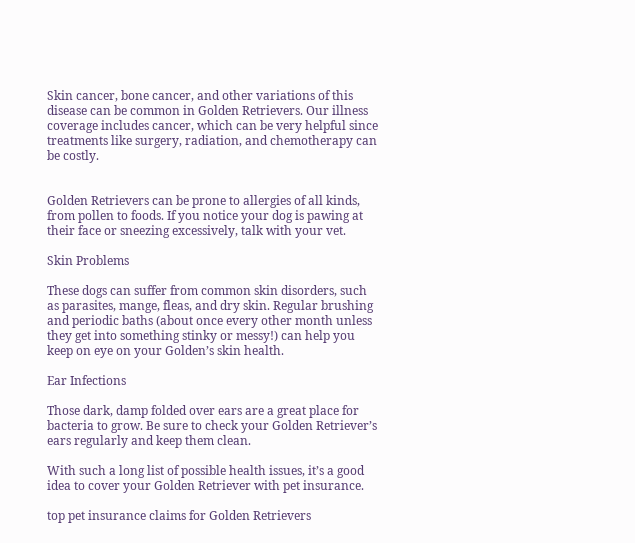Skin cancer, bone cancer, and other variations of this disease can be common in Golden Retrievers. Our illness coverage includes cancer, which can be very helpful since treatments like surgery, radiation, and chemotherapy can be costly.


Golden Retrievers can be prone to allergies of all kinds, from pollen to foods. If you notice your dog is pawing at their face or sneezing excessively, talk with your vet.

Skin Problems

These dogs can suffer from common skin disorders, such as parasites, mange, fleas, and dry skin. Regular brushing and periodic baths (about once every other month unless they get into something stinky or messy!) can help you keep on eye on your Golden’s skin health.

Ear Infections

Those dark, damp folded over ears are a great place for bacteria to grow. Be sure to check your Golden Retriever’s ears regularly and keep them clean.

With such a long list of possible health issues, it’s a good idea to cover your Golden Retriever with pet insurance.

top pet insurance claims for Golden Retrievers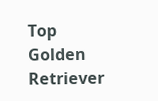Top Golden Retriever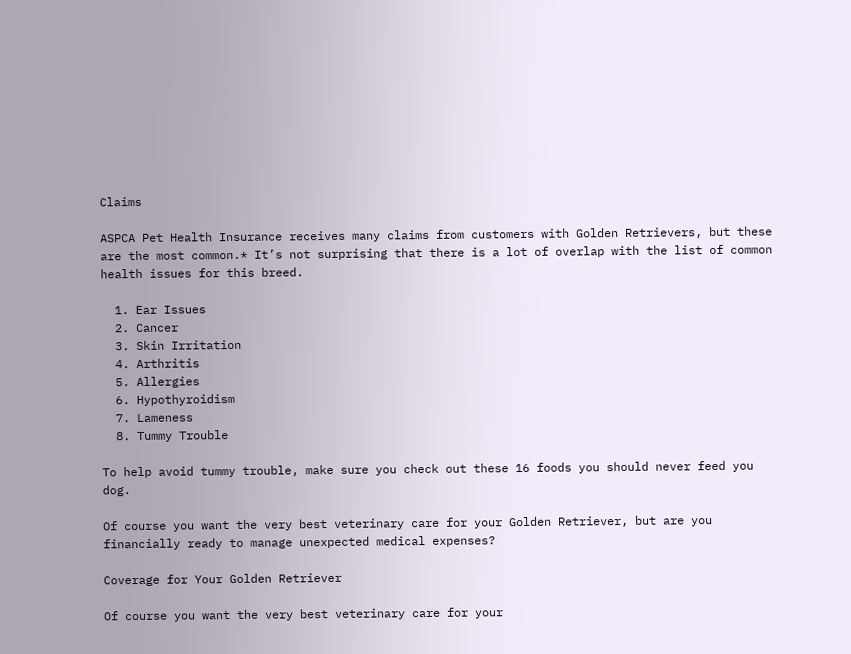Claims

ASPCA Pet Health Insurance receives many claims from customers with Golden Retrievers, but these are the most common.* It’s not surprising that there is a lot of overlap with the list of common health issues for this breed.

  1. Ear Issues
  2. Cancer
  3. Skin Irritation
  4. Arthritis
  5. Allergies
  6. Hypothyroidism
  7. Lameness
  8. Tummy Trouble

To help avoid tummy trouble, make sure you check out these 16 foods you should never feed you dog.

Of course you want the very best veterinary care for your Golden Retriever, but are you financially ready to manage unexpected medical expenses?

Coverage for Your Golden Retriever

Of course you want the very best veterinary care for your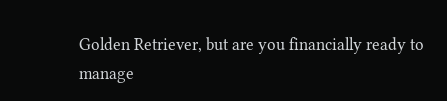Golden Retriever, but are you financially ready to manage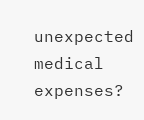unexpected medical expenses?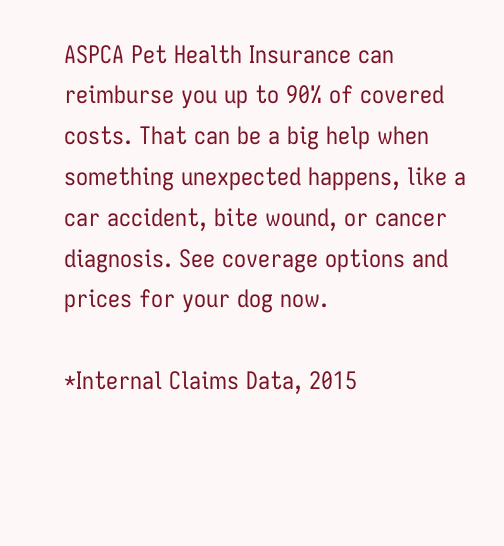ASPCA Pet Health Insurance can reimburse you up to 90% of covered costs. That can be a big help when something unexpected happens, like a car accident, bite wound, or cancer diagnosis. See coverage options and prices for your dog now.

*Internal Claims Data, 2015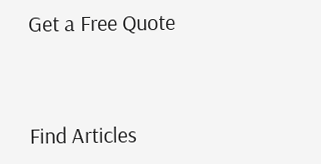Get a Free Quote


Find Articles